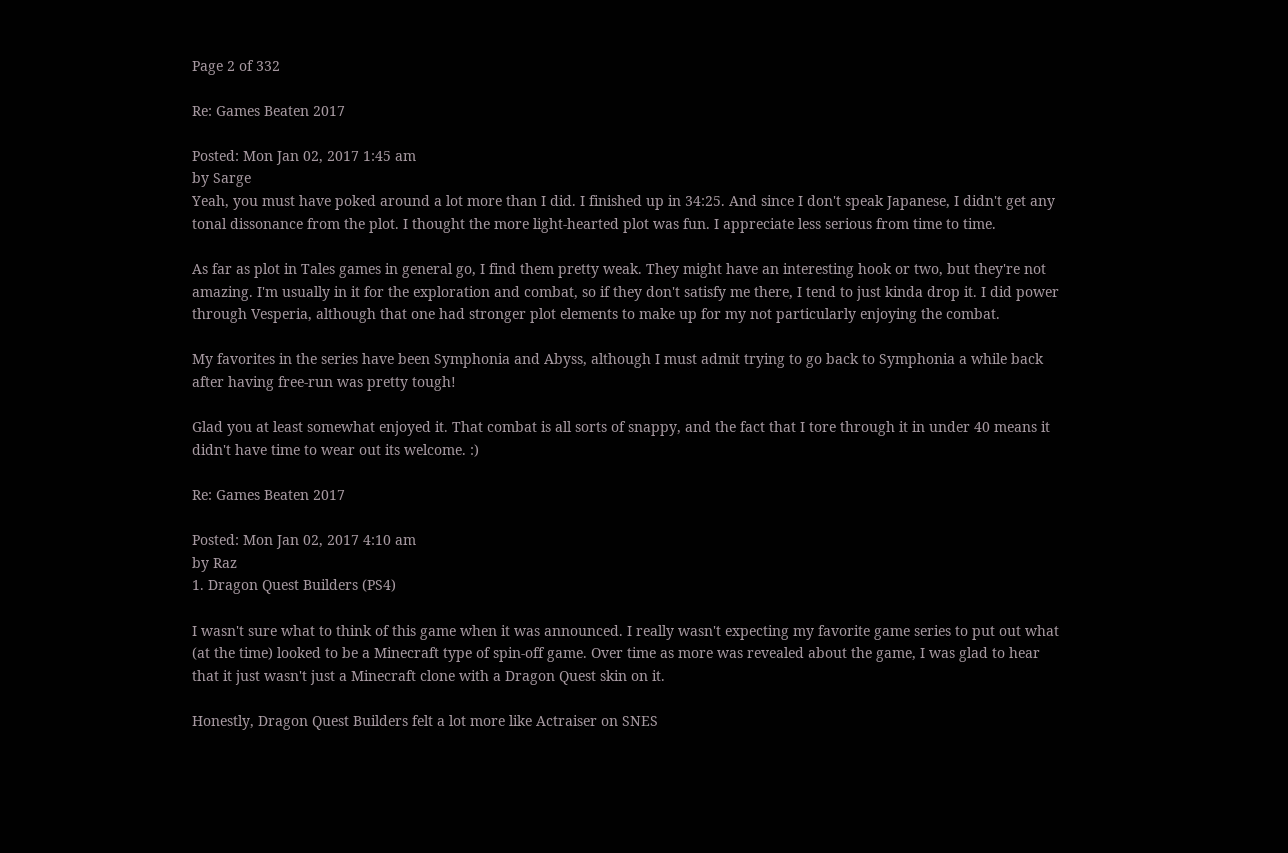Page 2 of 332

Re: Games Beaten 2017

Posted: Mon Jan 02, 2017 1:45 am
by Sarge
Yeah, you must have poked around a lot more than I did. I finished up in 34:25. And since I don't speak Japanese, I didn't get any tonal dissonance from the plot. I thought the more light-hearted plot was fun. I appreciate less serious from time to time.

As far as plot in Tales games in general go, I find them pretty weak. They might have an interesting hook or two, but they're not amazing. I'm usually in it for the exploration and combat, so if they don't satisfy me there, I tend to just kinda drop it. I did power through Vesperia, although that one had stronger plot elements to make up for my not particularly enjoying the combat.

My favorites in the series have been Symphonia and Abyss, although I must admit trying to go back to Symphonia a while back after having free-run was pretty tough!

Glad you at least somewhat enjoyed it. That combat is all sorts of snappy, and the fact that I tore through it in under 40 means it didn't have time to wear out its welcome. :)

Re: Games Beaten 2017

Posted: Mon Jan 02, 2017 4:10 am
by Raz
1. Dragon Quest Builders (PS4)

I wasn't sure what to think of this game when it was announced. I really wasn't expecting my favorite game series to put out what (at the time) looked to be a Minecraft type of spin-off game. Over time as more was revealed about the game, I was glad to hear that it just wasn't just a Minecraft clone with a Dragon Quest skin on it.

Honestly, Dragon Quest Builders felt a lot more like Actraiser on SNES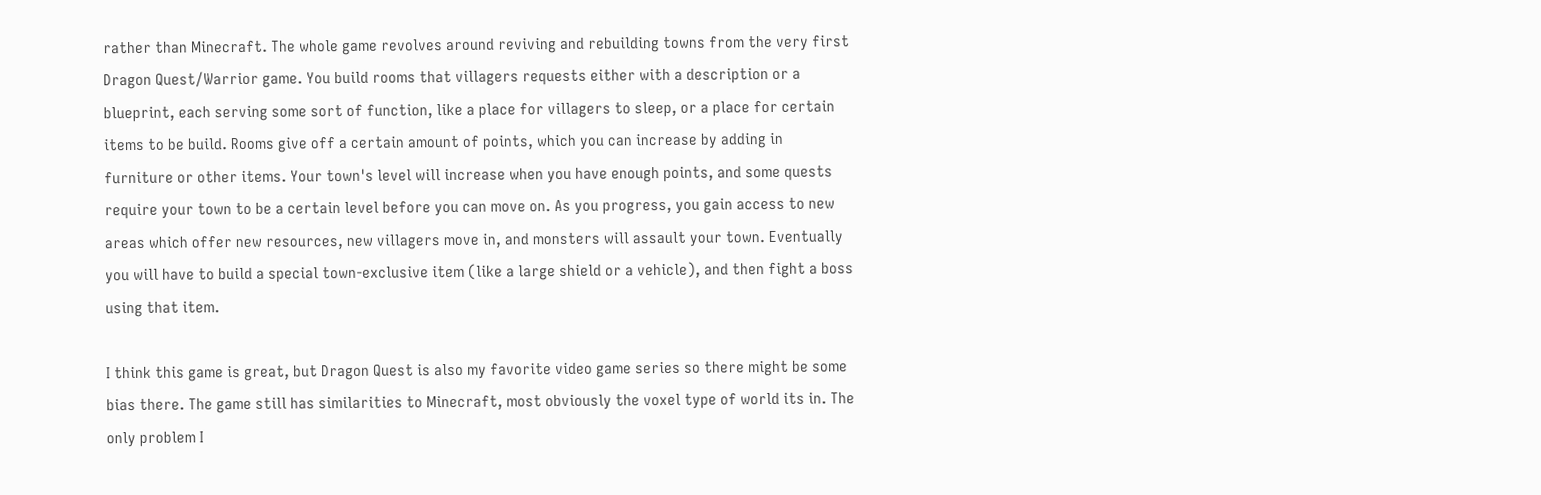rather than Minecraft. The whole game revolves around reviving and rebuilding towns from the very first Dragon Quest/Warrior game. You build rooms that villagers requests either with a description or a blueprint, each serving some sort of function, like a place for villagers to sleep, or a place for certain items to be build. Rooms give off a certain amount of points, which you can increase by adding in furniture or other items. Your town's level will increase when you have enough points, and some quests require your town to be a certain level before you can move on. As you progress, you gain access to new areas which offer new resources, new villagers move in, and monsters will assault your town. Eventually you will have to build a special town-exclusive item (like a large shield or a vehicle), and then fight a boss using that item.

I think this game is great, but Dragon Quest is also my favorite video game series so there might be some bias there. The game still has similarities to Minecraft, most obviously the voxel type of world its in. The only problem I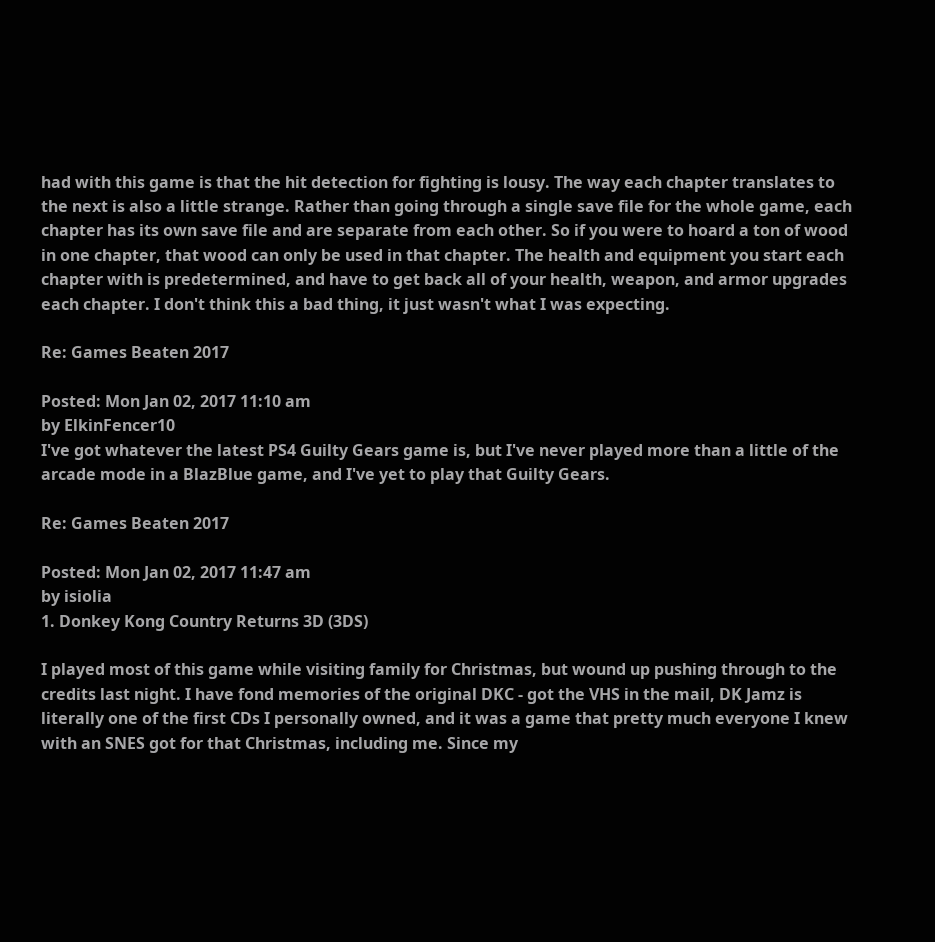had with this game is that the hit detection for fighting is lousy. The way each chapter translates to the next is also a little strange. Rather than going through a single save file for the whole game, each chapter has its own save file and are separate from each other. So if you were to hoard a ton of wood in one chapter, that wood can only be used in that chapter. The health and equipment you start each chapter with is predetermined, and have to get back all of your health, weapon, and armor upgrades each chapter. I don't think this a bad thing, it just wasn't what I was expecting.

Re: Games Beaten 2017

Posted: Mon Jan 02, 2017 11:10 am
by ElkinFencer10
I've got whatever the latest PS4 Guilty Gears game is, but I've never played more than a little of the arcade mode in a BlazBlue game, and I've yet to play that Guilty Gears.

Re: Games Beaten 2017

Posted: Mon Jan 02, 2017 11:47 am
by isiolia
1. Donkey Kong Country Returns 3D (3DS)

I played most of this game while visiting family for Christmas, but wound up pushing through to the credits last night. I have fond memories of the original DKC - got the VHS in the mail, DK Jamz is literally one of the first CDs I personally owned, and it was a game that pretty much everyone I knew with an SNES got for that Christmas, including me. Since my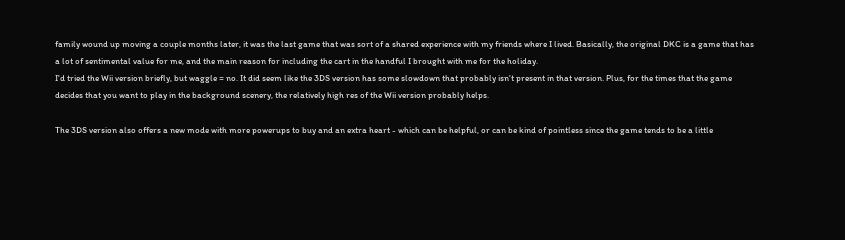family wound up moving a couple months later, it was the last game that was sort of a shared experience with my friends where I lived. Basically, the original DKC is a game that has a lot of sentimental value for me, and the main reason for including the cart in the handful I brought with me for the holiday.
I'd tried the Wii version briefly, but waggle = no. It did seem like the 3DS version has some slowdown that probably isn't present in that version. Plus, for the times that the game decides that you want to play in the background scenery, the relatively high res of the Wii version probably helps.

The 3DS version also offers a new mode with more powerups to buy and an extra heart - which can be helpful, or can be kind of pointless since the game tends to be a little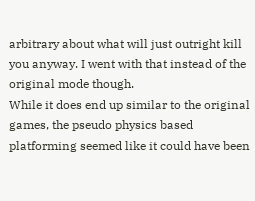arbitrary about what will just outright kill you anyway. I went with that instead of the original mode though.
While it does end up similar to the original games, the pseudo physics based platforming seemed like it could have been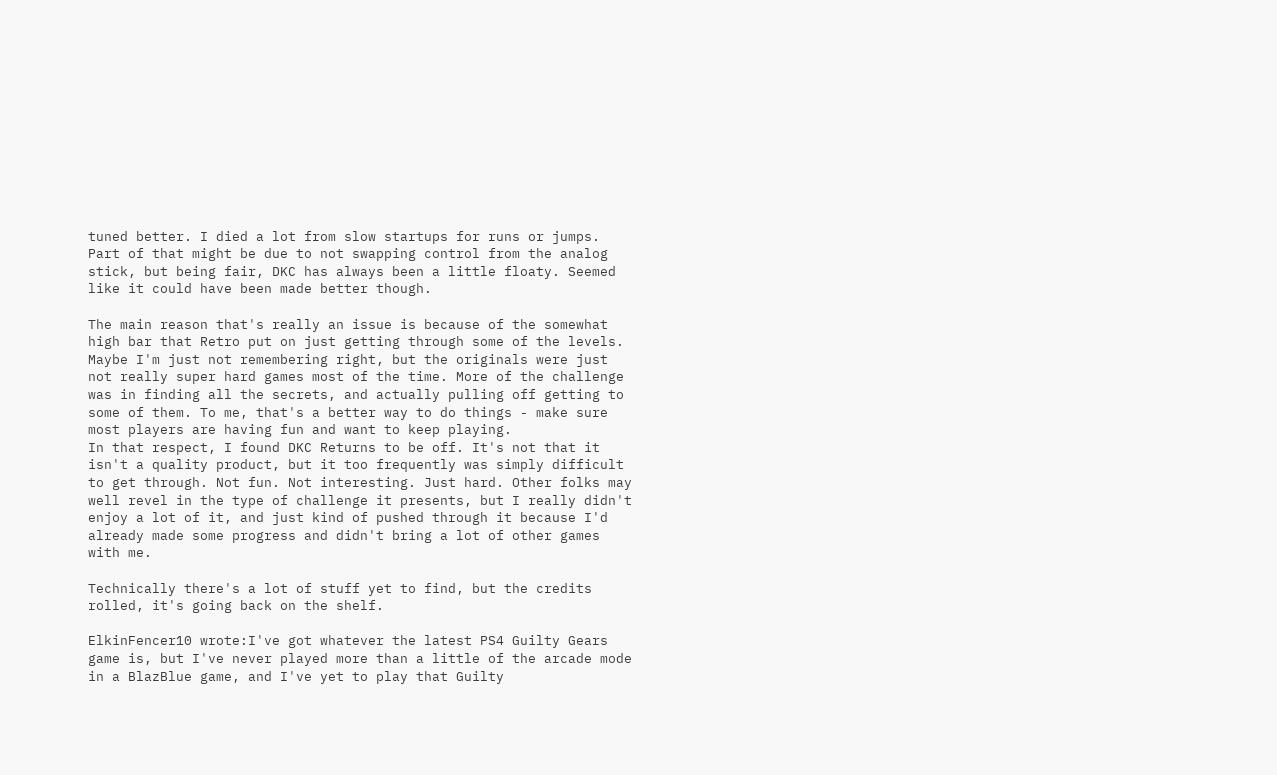tuned better. I died a lot from slow startups for runs or jumps. Part of that might be due to not swapping control from the analog stick, but being fair, DKC has always been a little floaty. Seemed like it could have been made better though.

The main reason that's really an issue is because of the somewhat high bar that Retro put on just getting through some of the levels. Maybe I'm just not remembering right, but the originals were just not really super hard games most of the time. More of the challenge was in finding all the secrets, and actually pulling off getting to some of them. To me, that's a better way to do things - make sure most players are having fun and want to keep playing.
In that respect, I found DKC Returns to be off. It's not that it isn't a quality product, but it too frequently was simply difficult to get through. Not fun. Not interesting. Just hard. Other folks may well revel in the type of challenge it presents, but I really didn't enjoy a lot of it, and just kind of pushed through it because I'd already made some progress and didn't bring a lot of other games with me.

Technically there's a lot of stuff yet to find, but the credits rolled, it's going back on the shelf.

ElkinFencer10 wrote:I've got whatever the latest PS4 Guilty Gears game is, but I've never played more than a little of the arcade mode in a BlazBlue game, and I've yet to play that Guilty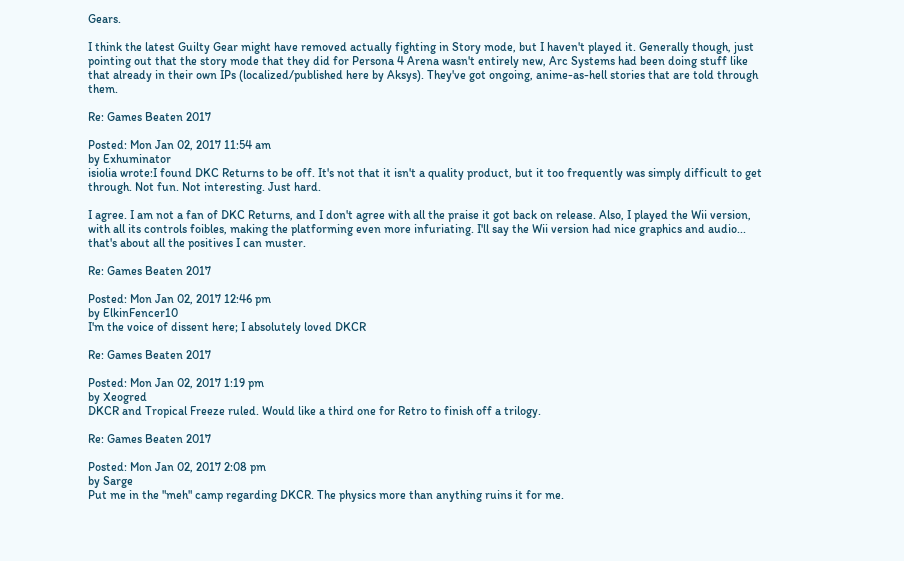Gears.

I think the latest Guilty Gear might have removed actually fighting in Story mode, but I haven't played it. Generally though, just pointing out that the story mode that they did for Persona 4 Arena wasn't entirely new, Arc Systems had been doing stuff like that already in their own IPs (localized/published here by Aksys). They've got ongoing, anime-as-hell stories that are told through them.

Re: Games Beaten 2017

Posted: Mon Jan 02, 2017 11:54 am
by Exhuminator
isiolia wrote:I found DKC Returns to be off. It's not that it isn't a quality product, but it too frequently was simply difficult to get through. Not fun. Not interesting. Just hard.

I agree. I am not a fan of DKC Returns, and I don't agree with all the praise it got back on release. Also, I played the Wii version, with all its controls foibles, making the platforming even more infuriating. I'll say the Wii version had nice graphics and audio... that's about all the positives I can muster.

Re: Games Beaten 2017

Posted: Mon Jan 02, 2017 12:46 pm
by ElkinFencer10
I'm the voice of dissent here; I absolutely loved DKCR

Re: Games Beaten 2017

Posted: Mon Jan 02, 2017 1:19 pm
by Xeogred
DKCR and Tropical Freeze ruled. Would like a third one for Retro to finish off a trilogy.

Re: Games Beaten 2017

Posted: Mon Jan 02, 2017 2:08 pm
by Sarge
Put me in the "meh" camp regarding DKCR. The physics more than anything ruins it for me.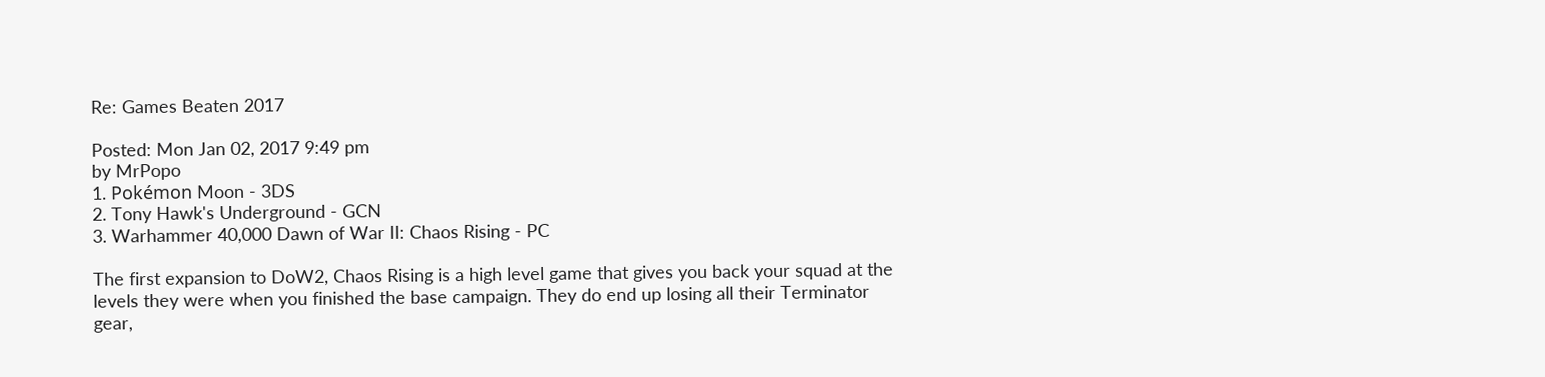Re: Games Beaten 2017

Posted: Mon Jan 02, 2017 9:49 pm
by MrPopo
1. Pokémon Moon - 3DS
2. Tony Hawk's Underground - GCN
3. Warhammer 40,000 Dawn of War II: Chaos Rising - PC

The first expansion to DoW2, Chaos Rising is a high level game that gives you back your squad at the levels they were when you finished the base campaign. They do end up losing all their Terminator gear,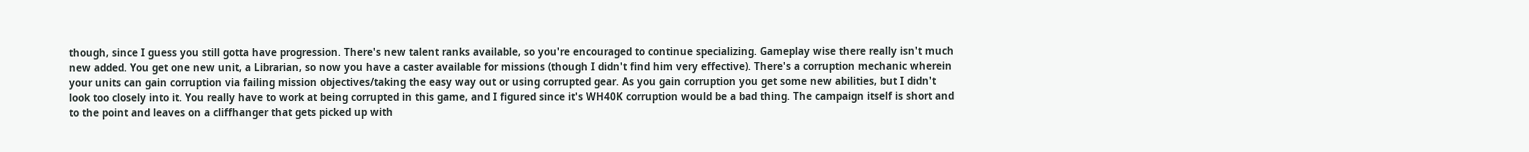though, since I guess you still gotta have progression. There's new talent ranks available, so you're encouraged to continue specializing. Gameplay wise there really isn't much new added. You get one new unit, a Librarian, so now you have a caster available for missions (though I didn't find him very effective). There's a corruption mechanic wherein your units can gain corruption via failing mission objectives/taking the easy way out or using corrupted gear. As you gain corruption you get some new abilities, but I didn't look too closely into it. You really have to work at being corrupted in this game, and I figured since it's WH40K corruption would be a bad thing. The campaign itself is short and to the point and leaves on a cliffhanger that gets picked up with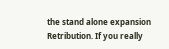the stand alone expansion Retribution. If you really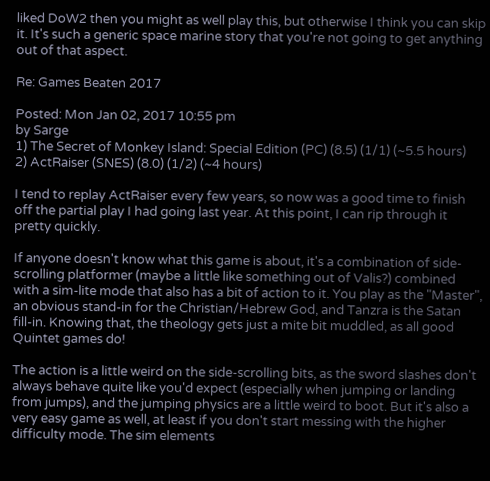liked DoW2 then you might as well play this, but otherwise I think you can skip it. It's such a generic space marine story that you're not going to get anything out of that aspect.

Re: Games Beaten 2017

Posted: Mon Jan 02, 2017 10:55 pm
by Sarge
1) The Secret of Monkey Island: Special Edition (PC) (8.5) (1/1) (~5.5 hours)
2) ActRaiser (SNES) (8.0) (1/2) (~4 hours)

I tend to replay ActRaiser every few years, so now was a good time to finish off the partial play I had going last year. At this point, I can rip through it pretty quickly.

If anyone doesn't know what this game is about, it's a combination of side-scrolling platformer (maybe a little like something out of Valis?) combined with a sim-lite mode that also has a bit of action to it. You play as the "Master", an obvious stand-in for the Christian/Hebrew God, and Tanzra is the Satan fill-in. Knowing that, the theology gets just a mite bit muddled, as all good Quintet games do!

The action is a little weird on the side-scrolling bits, as the sword slashes don't always behave quite like you'd expect (especially when jumping or landing from jumps), and the jumping physics are a little weird to boot. But it's also a very easy game as well, at least if you don't start messing with the higher difficulty mode. The sim elements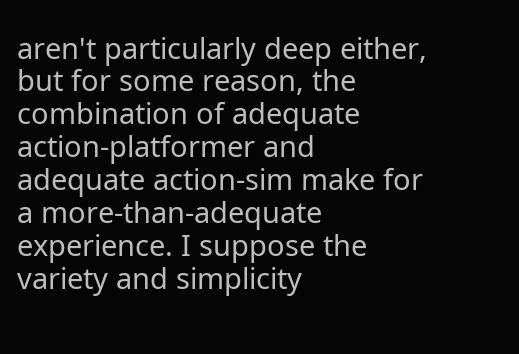aren't particularly deep either, but for some reason, the combination of adequate action-platformer and adequate action-sim make for a more-than-adequate experience. I suppose the variety and simplicity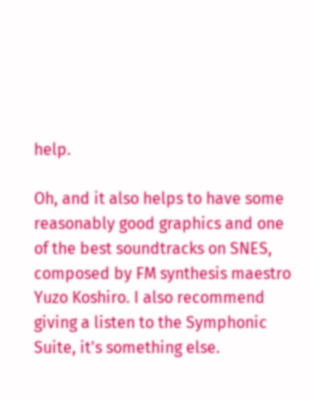help.

Oh, and it also helps to have some reasonably good graphics and one of the best soundtracks on SNES, composed by FM synthesis maestro Yuzo Koshiro. I also recommend giving a listen to the Symphonic Suite, it's something else.